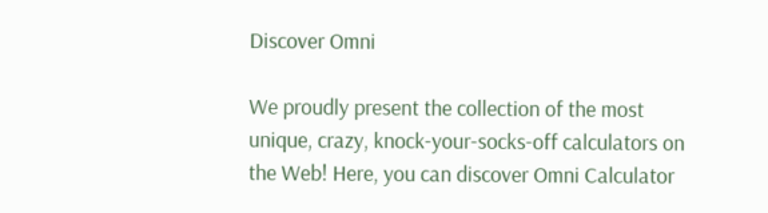Discover Omni

We proudly present the collection of the most unique, crazy, knock-your-socks-off calculators on the Web! Here, you can discover Omni Calculator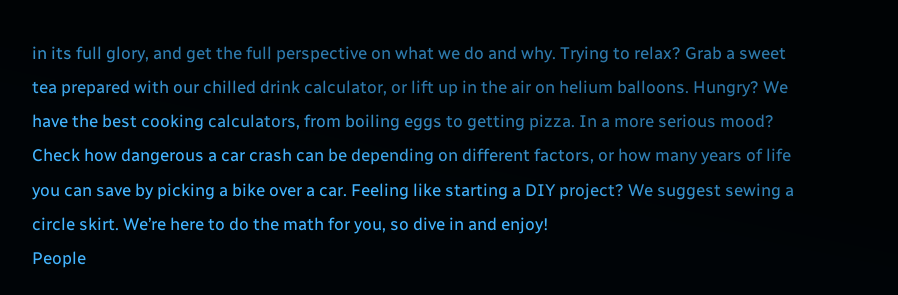in its full glory, and get the full perspective on what we do and why. Trying to relax? Grab a sweet tea prepared with our chilled drink calculator, or lift up in the air on helium balloons. Hungry? We have the best cooking calculators, from boiling eggs to getting pizza. In a more serious mood? Check how dangerous a car crash can be depending on different factors, or how many years of life you can save by picking a bike over a car. Feeling like starting a DIY project? We suggest sewing a circle skirt. We’re here to do the math for you, so dive in and enjoy!
People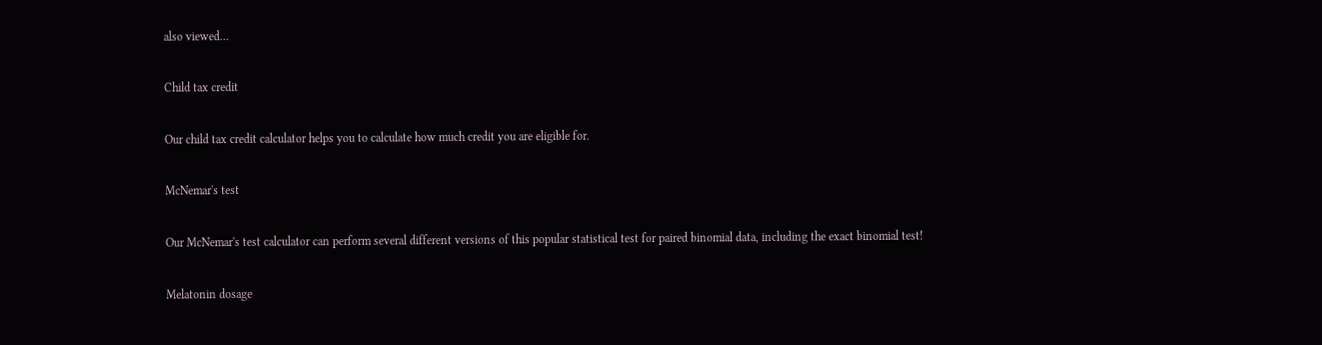also viewed…

Child tax credit

Our child tax credit calculator helps you to calculate how much credit you are eligible for.

McNemar's test

Our McNemar's test calculator can perform several different versions of this popular statistical test for paired binomial data, including the exact binomial test!

Melatonin dosage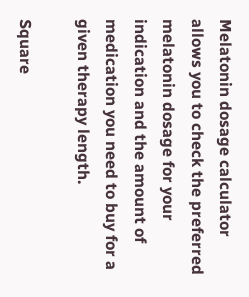Melatonin dosage calculator allows you to check the preferred melatonin dosage for your indication and the amount of medication you need to buy for a given therapy length.

Square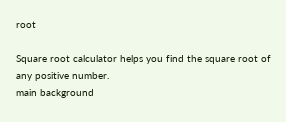root

Square root calculator helps you find the square root of any positive number.
main background